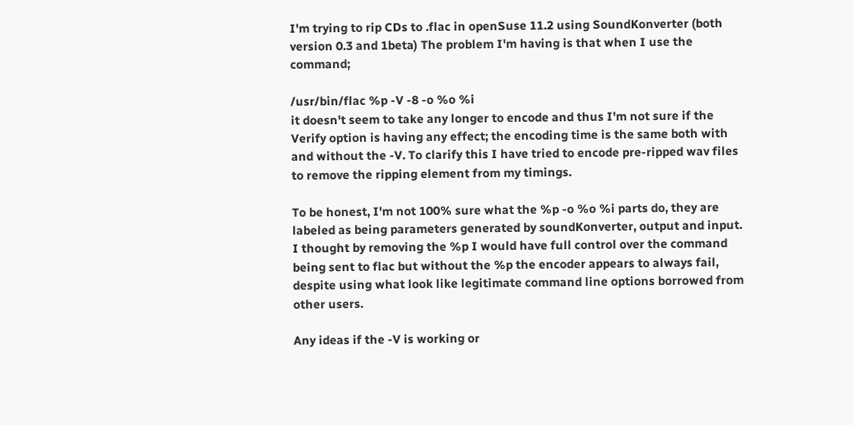I'm trying to rip CDs to .flac in openSuse 11.2 using SoundKonverter (both version 0.3 and 1beta) The problem I'm having is that when I use the command;

/usr/bin/flac %p -V -8 -o %o %i
it doesn't seem to take any longer to encode and thus I'm not sure if the Verify option is having any effect; the encoding time is the same both with and without the -V. To clarify this I have tried to encode pre-ripped wav files to remove the ripping element from my timings.

To be honest, I'm not 100% sure what the %p -o %o %i parts do, they are labeled as being parameters generated by soundKonverter, output and input. I thought by removing the %p I would have full control over the command being sent to flac but without the %p the encoder appears to always fail, despite using what look like legitimate command line options borrowed from other users.

Any ideas if the -V is working or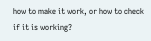how to make it work, or how to check if it is working?